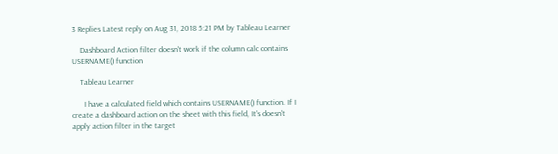3 Replies Latest reply on Aug 31, 2018 5:21 PM by Tableau Learner

    Dashboard Action filter doesn't work if the column calc contains USERNAME() function

    Tableau Learner

      I have a calculated field which contains USERNAME() function. If I create a dashboard action on the sheet with this field, It's doesn't apply action filter in the target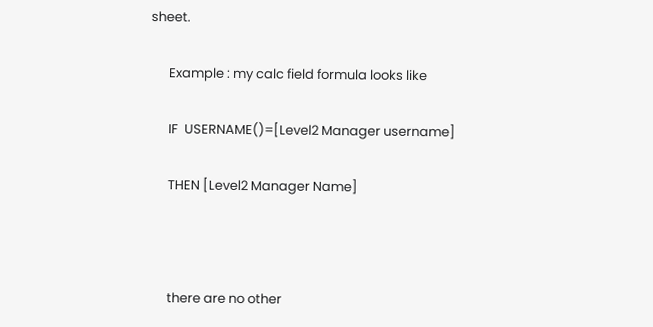sheet.

      Example : my calc field formula looks like

      IF  USERNAME()=[Level2 Manager username]

      THEN [Level2 Manager Name]



      there are no other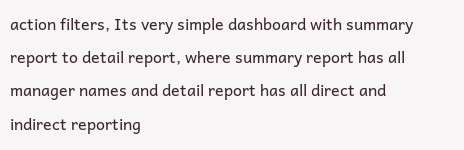action filters, Its very simple dashboard with summary report to detail report, where summary report has all manager names and detail report has all direct and indirect reporting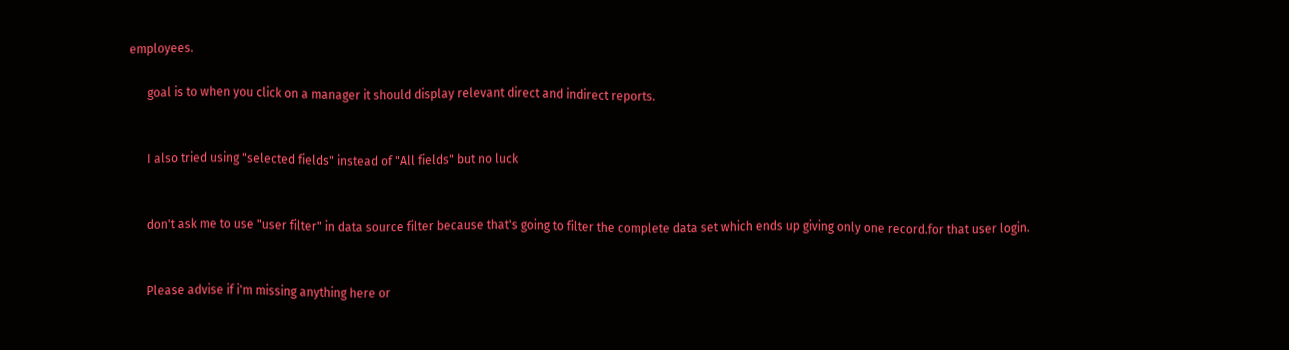employees.

      goal is to when you click on a manager it should display relevant direct and indirect reports.


      I also tried using "selected fields" instead of "All fields" but no luck


      don't ask me to use "user filter" in data source filter because that's going to filter the complete data set which ends up giving only one record.for that user login.


      Please advise if i'm missing anything here or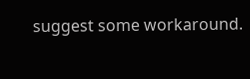suggest some workaround.